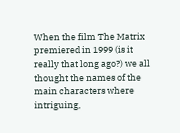When the film The Matrix premiered in 1999 (is it really that long ago?) we all thought the names of the main characters where intriguing,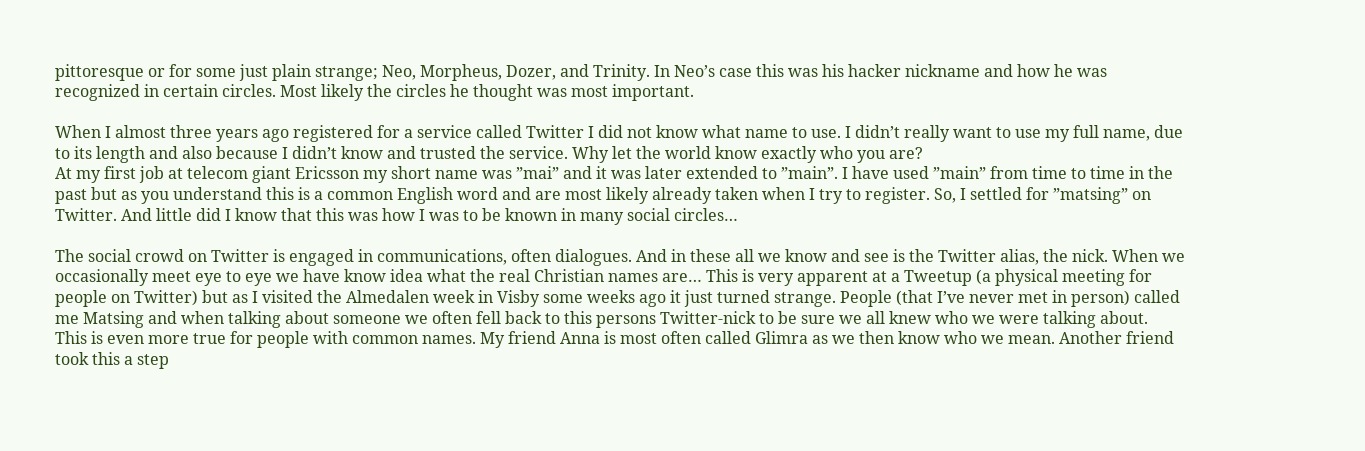pittoresque or for some just plain strange; Neo, Morpheus, Dozer, and Trinity. In Neo’s case this was his hacker nickname and how he was recognized in certain circles. Most likely the circles he thought was most important.

When I almost three years ago registered for a service called Twitter I did not know what name to use. I didn’t really want to use my full name, due to its length and also because I didn’t know and trusted the service. Why let the world know exactly who you are?
At my first job at telecom giant Ericsson my short name was ”mai” and it was later extended to ”main”. I have used ”main” from time to time in the past but as you understand this is a common English word and are most likely already taken when I try to register. So, I settled for ”matsing” on Twitter. And little did I know that this was how I was to be known in many social circles…

The social crowd on Twitter is engaged in communications, often dialogues. And in these all we know and see is the Twitter alias, the nick. When we occasionally meet eye to eye we have know idea what the real Christian names are… This is very apparent at a Tweetup (a physical meeting for people on Twitter) but as I visited the Almedalen week in Visby some weeks ago it just turned strange. People (that I’ve never met in person) called me Matsing and when talking about someone we often fell back to this persons Twitter-nick to be sure we all knew who we were talking about.
This is even more true for people with common names. My friend Anna is most often called Glimra as we then know who we mean. Another friend took this a step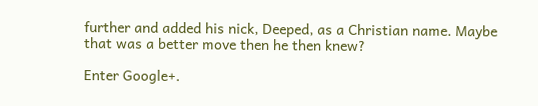further and added his nick, Deeped, as a Christian name. Maybe that was a better move then he then knew?

Enter Google+.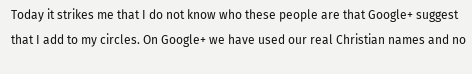Today it strikes me that I do not know who these people are that Google+ suggest that I add to my circles. On Google+ we have used our real Christian names and no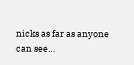nicks as far as anyone can see…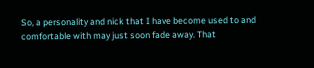So, a personality and nick that I have become used to and comfortable with may just soon fade away. That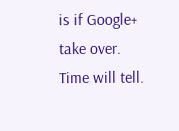is if Google+ take over. Time will tell.